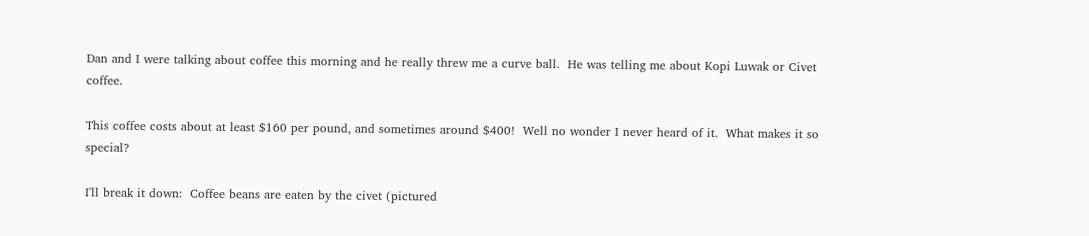Dan and I were talking about coffee this morning and he really threw me a curve ball.  He was telling me about Kopi Luwak or Civet coffee.

This coffee costs about at least $160 per pound, and sometimes around $400!  Well no wonder I never heard of it.  What makes it so special?

I'll break it down:  Coffee beans are eaten by the civet (pictured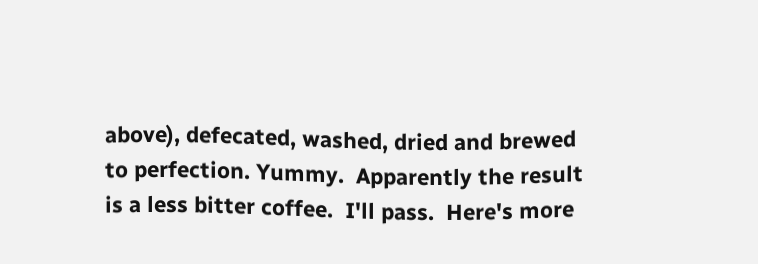above), defecated, washed, dried and brewed to perfection. Yummy.  Apparently the result is a less bitter coffee.  I'll pass.  Here's more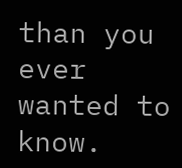than you ever wanted to know.